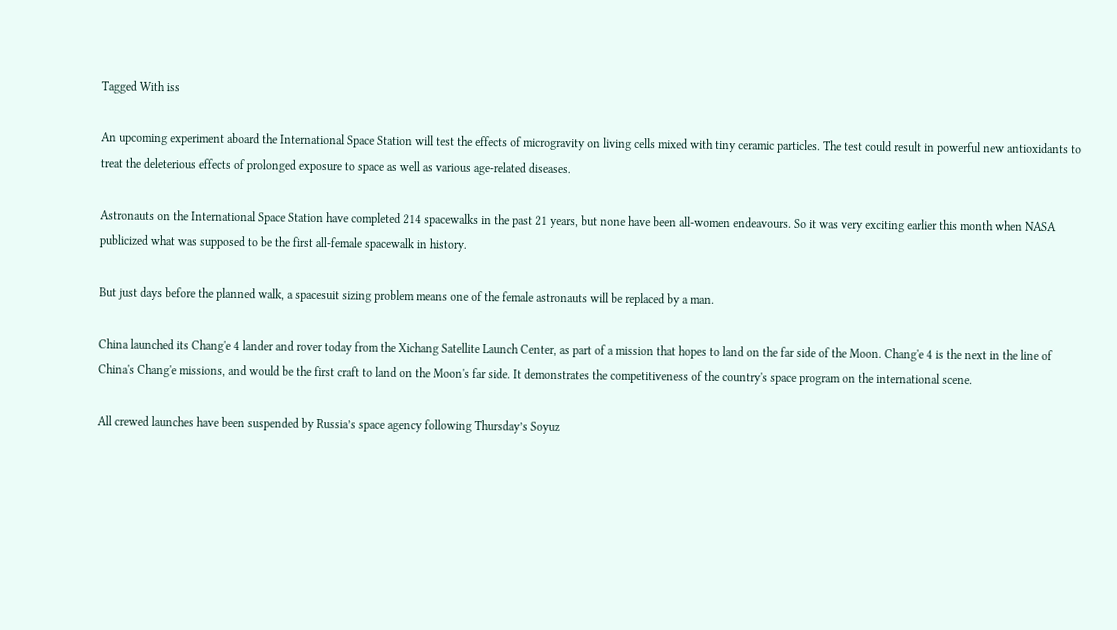Tagged With iss

An upcoming experiment aboard the International Space Station will test the effects of microgravity on living cells mixed with tiny ceramic particles. The test could result in powerful new antioxidants to treat the deleterious effects of prolonged exposure to space as well as various age-related diseases.

Astronauts on the International Space Station have completed 214 spacewalks in the past 21 years, but none have been all-women endeavours. So it was very exciting earlier this month when NASA publicized what was supposed to be the first all-female spacewalk in history.

But just days before the planned walk, a spacesuit sizing problem means one of the female astronauts will be replaced by a man.

China launched its Chang'e 4 lander and rover today from the Xichang Satellite Launch Center, as part of a mission that hopes to land on the far side of the Moon. Chang'e 4 is the next in the line of China's Chang'e missions, and would be the first craft to land on the Moon's far side. It demonstrates the competitiveness of the country's space program on the international scene.

All crewed launches have been suspended by Russia’s space agency following Thursday’s Soyuz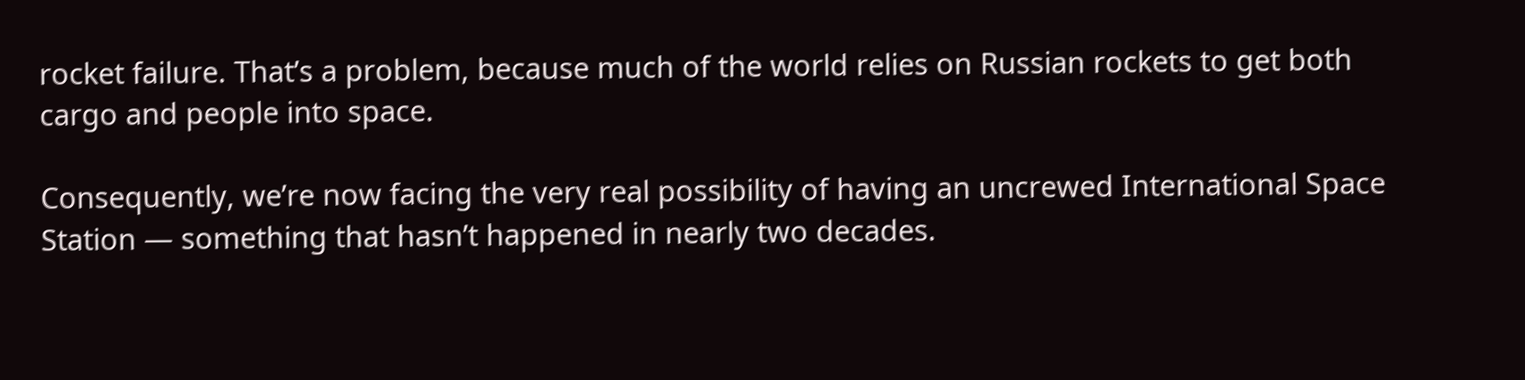rocket failure. That’s a problem, because much of the world relies on Russian rockets to get both cargo and people into space.

Consequently, we’re now facing the very real possibility of having an uncrewed International Space Station — something that hasn’t happened in nearly two decades.